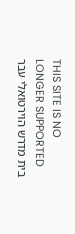THIS SITE IS NO LONGER SUPPORTED            בית מדרש הוירטואלי עבר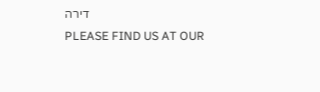דירה
PLEASE FIND US AT OUR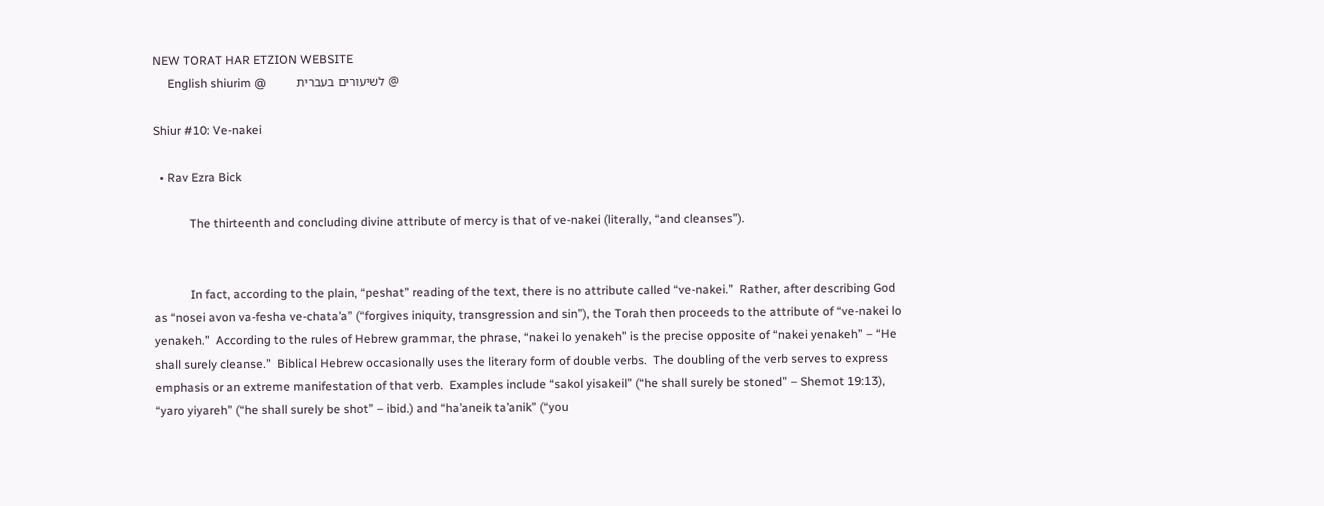NEW TORAT HAR ETZION WEBSITE
     English shiurim @          לשיעורים בעברית @

Shiur #10: Ve-nakei

  • Rav Ezra Bick

            The thirteenth and concluding divine attribute of mercy is that of ve-nakei (literally, “and cleanses”).


            In fact, according to the plain, “peshat” reading of the text, there is no attribute called “ve-nakei.”  Rather, after describing God as “nosei avon va-fesha ve-chata’a” (“forgives iniquity, transgression and sin”), the Torah then proceeds to the attribute of “ve-nakei lo yenakeh.”  According to the rules of Hebrew grammar, the phrase, “nakei lo yenakeh” is the precise opposite of “nakei yenakeh” – “He shall surely cleanse.”  Biblical Hebrew occasionally uses the literary form of double verbs.  The doubling of the verb serves to express emphasis or an extreme manifestation of that verb.  Examples include “sakol yisakeil” (“he shall surely be stoned” – Shemot 19:13), “yaro yiyareh” (“he shall surely be shot” – ibid.) and “ha’aneik ta’anik” (“you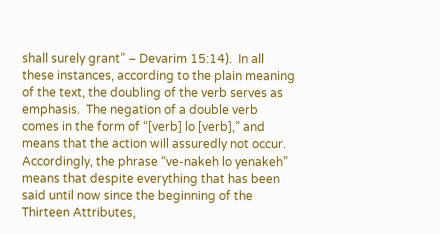shall surely grant” – Devarim 15:14).  In all these instances, according to the plain meaning of the text, the doubling of the verb serves as emphasis.  The negation of a double verb comes in the form of “[verb] lo [verb],” and means that the action will assuredly not occur.  Accordingly, the phrase “ve-nakeh lo yenakeh” means that despite everything that has been said until now since the beginning of the Thirteen Attributes,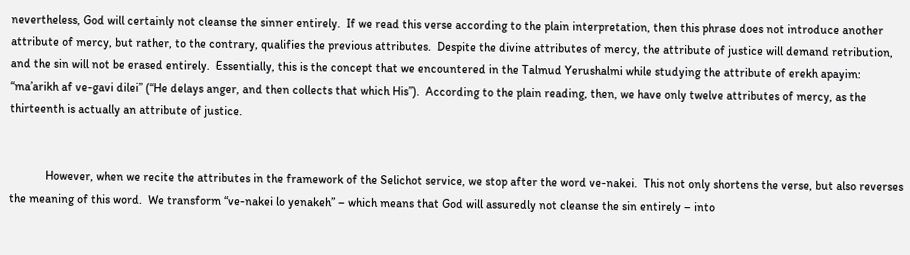nevertheless, God will certainly not cleanse the sinner entirely.  If we read this verse according to the plain interpretation, then this phrase does not introduce another attribute of mercy, but rather, to the contrary, qualifies the previous attributes.  Despite the divine attributes of mercy, the attribute of justice will demand retribution, and the sin will not be erased entirely.  Essentially, this is the concept that we encountered in the Talmud Yerushalmi while studying the attribute of erekh apayim: “ma’arikh af ve-gavi dilei” (“He delays anger, and then collects that which His”).  According to the plain reading, then, we have only twelve attributes of mercy, as the thirteenth is actually an attribute of justice.


            However, when we recite the attributes in the framework of the Selichot service, we stop after the word ve-nakei.  This not only shortens the verse, but also reverses the meaning of this word.  We transform “ve-nakei lo yenakeh” – which means that God will assuredly not cleanse the sin entirely – into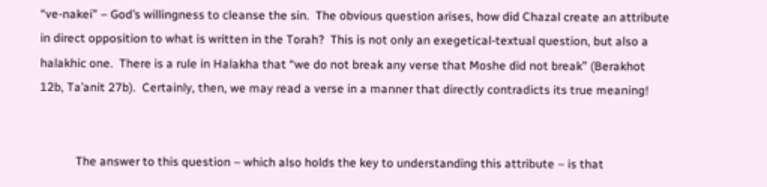“ve-nakei” – God’s willingness to cleanse the sin.  The obvious question arises, how did Chazal create an attribute in direct opposition to what is written in the Torah?  This is not only an exegetical-textual question, but also a halakhic one.  There is a rule in Halakha that “we do not break any verse that Moshe did not break” (Berakhot 12b, Ta’anit 27b).  Certainly, then, we may read a verse in a manner that directly contradicts its true meaning!


            The answer to this question – which also holds the key to understanding this attribute – is that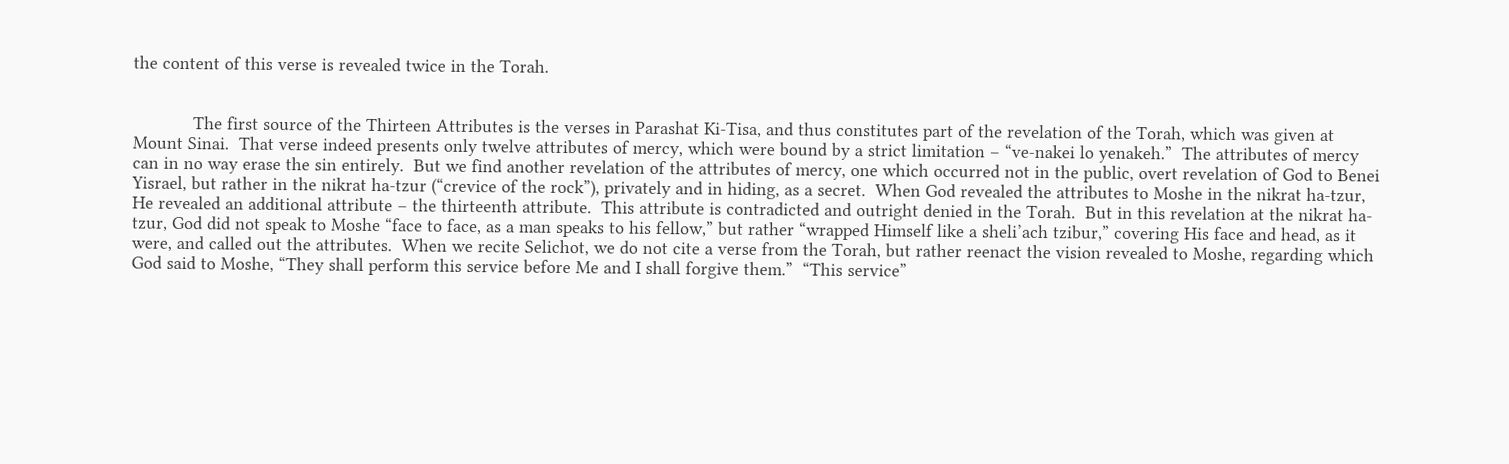the content of this verse is revealed twice in the Torah.


            The first source of the Thirteen Attributes is the verses in Parashat Ki-Tisa, and thus constitutes part of the revelation of the Torah, which was given at Mount Sinai.  That verse indeed presents only twelve attributes of mercy, which were bound by a strict limitation – “ve-nakei lo yenakeh.”  The attributes of mercy can in no way erase the sin entirely.  But we find another revelation of the attributes of mercy, one which occurred not in the public, overt revelation of God to Benei Yisrael, but rather in the nikrat ha-tzur (“crevice of the rock”), privately and in hiding, as a secret.  When God revealed the attributes to Moshe in the nikrat ha-tzur, He revealed an additional attribute – the thirteenth attribute.  This attribute is contradicted and outright denied in the Torah.  But in this revelation at the nikrat ha-tzur, God did not speak to Moshe “face to face, as a man speaks to his fellow,” but rather “wrapped Himself like a sheli’ach tzibur,” covering His face and head, as it were, and called out the attributes.  When we recite Selichot, we do not cite a verse from the Torah, but rather reenact the vision revealed to Moshe, regarding which God said to Moshe, “They shall perform this service before Me and I shall forgive them.”  “This service”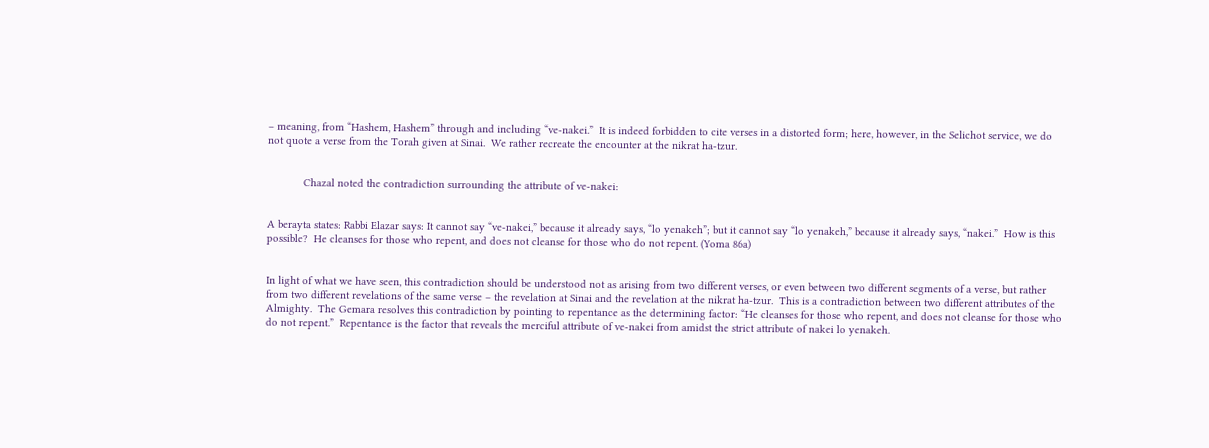– meaning, from “Hashem, Hashem” through and including “ve-nakei.”  It is indeed forbidden to cite verses in a distorted form; here, however, in the Selichot service, we do not quote a verse from the Torah given at Sinai.  We rather recreate the encounter at the nikrat ha-tzur.


            Chazal noted the contradiction surrounding the attribute of ve-nakei:


A berayta states: Rabbi Elazar says: It cannot say “ve-nakei,” because it already says, “lo yenakeh”; but it cannot say “lo yenakeh,” because it already says, “nakei.”  How is this possible?  He cleanses for those who repent, and does not cleanse for those who do not repent. (Yoma 86a)


In light of what we have seen, this contradiction should be understood not as arising from two different verses, or even between two different segments of a verse, but rather from two different revelations of the same verse – the revelation at Sinai and the revelation at the nikrat ha-tzur.  This is a contradiction between two different attributes of the Almighty.  The Gemara resolves this contradiction by pointing to repentance as the determining factor: “He cleanses for those who repent, and does not cleanse for those who do not repent.”  Repentance is the factor that reveals the merciful attribute of ve-nakei from amidst the strict attribute of nakei lo yenakeh.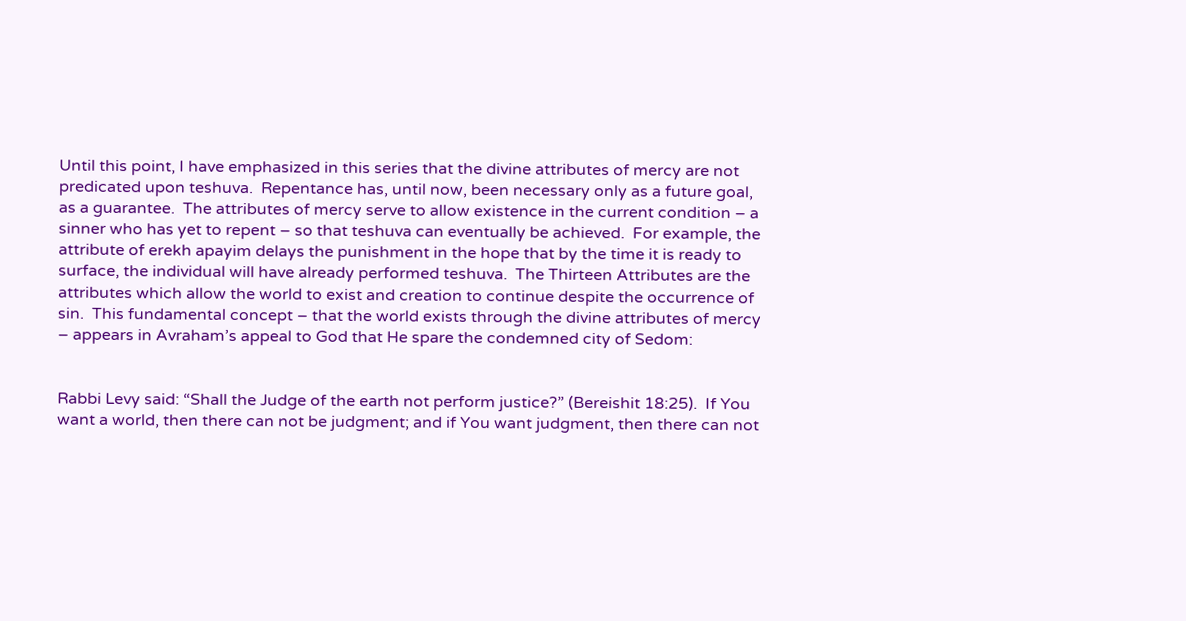Until this point, I have emphasized in this series that the divine attributes of mercy are not predicated upon teshuva.  Repentance has, until now, been necessary only as a future goal, as a guarantee.  The attributes of mercy serve to allow existence in the current condition – a sinner who has yet to repent – so that teshuva can eventually be achieved.  For example, the attribute of erekh apayim delays the punishment in the hope that by the time it is ready to surface, the individual will have already performed teshuva.  The Thirteen Attributes are the attributes which allow the world to exist and creation to continue despite the occurrence of sin.  This fundamental concept – that the world exists through the divine attributes of mercy – appears in Avraham’s appeal to God that He spare the condemned city of Sedom:


Rabbi Levy said: “Shall the Judge of the earth not perform justice?” (Bereishit 18:25).  If You want a world, then there can not be judgment; and if You want judgment, then there can not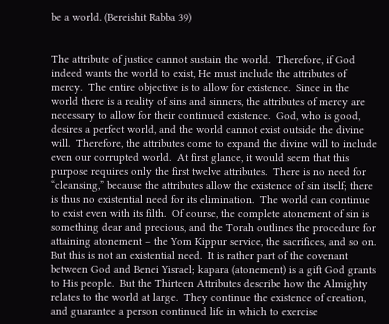be a world. (Bereishit Rabba 39)


The attribute of justice cannot sustain the world.  Therefore, if God indeed wants the world to exist, He must include the attributes of mercy.  The entire objective is to allow for existence.  Since in the world there is a reality of sins and sinners, the attributes of mercy are necessary to allow for their continued existence.  God, who is good, desires a perfect world, and the world cannot exist outside the divine will.  Therefore, the attributes come to expand the divine will to include even our corrupted world.  At first glance, it would seem that this purpose requires only the first twelve attributes.  There is no need for “cleansing,” because the attributes allow the existence of sin itself; there is thus no existential need for its elimination.  The world can continue to exist even with its filth.  Of course, the complete atonement of sin is something dear and precious, and the Torah outlines the procedure for attaining atonement – the Yom Kippur service, the sacrifices, and so on.  But this is not an existential need.  It is rather part of the covenant between God and Benei Yisrael; kapara (atonement) is a gift God grants to His people.  But the Thirteen Attributes describe how the Almighty relates to the world at large.  They continue the existence of creation, and guarantee a person continued life in which to exercise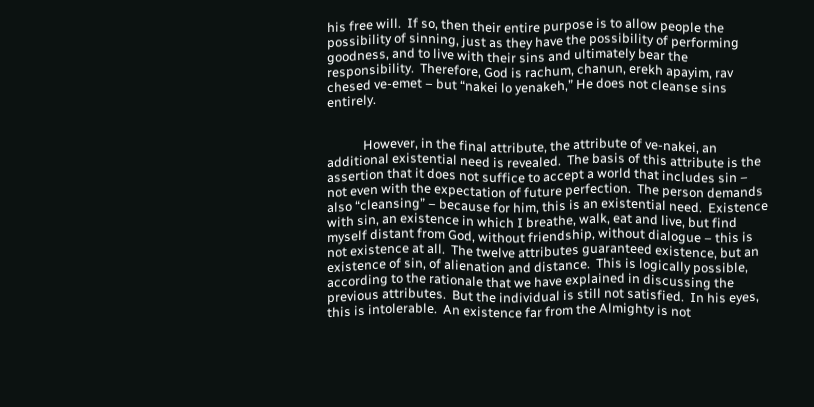his free will.  If so, then their entire purpose is to allow people the possibility of sinning, just as they have the possibility of performing goodness, and to live with their sins and ultimately bear the responsibility.  Therefore, God is rachum, chanun, erekh apayim, rav chesed ve-emet – but “nakei lo yenakeh,” He does not cleanse sins entirely.


            However, in the final attribute, the attribute of ve-nakei, an additional existential need is revealed.  The basis of this attribute is the assertion that it does not suffice to accept a world that includes sin – not even with the expectation of future perfection.  The person demands also “cleansing” – because for him, this is an existential need.  Existence with sin, an existence in which I breathe, walk, eat and live, but find myself distant from God, without friendship, without dialogue – this is not existence at all.  The twelve attributes guaranteed existence, but an existence of sin, of alienation and distance.  This is logically possible, according to the rationale that we have explained in discussing the previous attributes.  But the individual is still not satisfied.  In his eyes, this is intolerable.  An existence far from the Almighty is not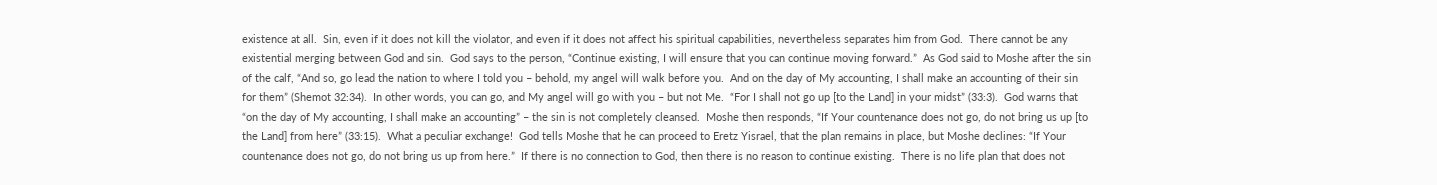existence at all.  Sin, even if it does not kill the violator, and even if it does not affect his spiritual capabilities, nevertheless separates him from God.  There cannot be any existential merging between God and sin.  God says to the person, “Continue existing, I will ensure that you can continue moving forward.”  As God said to Moshe after the sin of the calf, “And so, go lead the nation to where I told you – behold, my angel will walk before you.  And on the day of My accounting, I shall make an accounting of their sin for them” (Shemot 32:34).  In other words, you can go, and My angel will go with you – but not Me.  “For I shall not go up [to the Land] in your midst” (33:3).  God warns that “on the day of My accounting, I shall make an accounting” – the sin is not completely cleansed.  Moshe then responds, “If Your countenance does not go, do not bring us up [to the Land] from here” (33:15).  What a peculiar exchange!  God tells Moshe that he can proceed to Eretz Yisrael, that the plan remains in place, but Moshe declines: “If Your countenance does not go, do not bring us up from here.”  If there is no connection to God, then there is no reason to continue existing.  There is no life plan that does not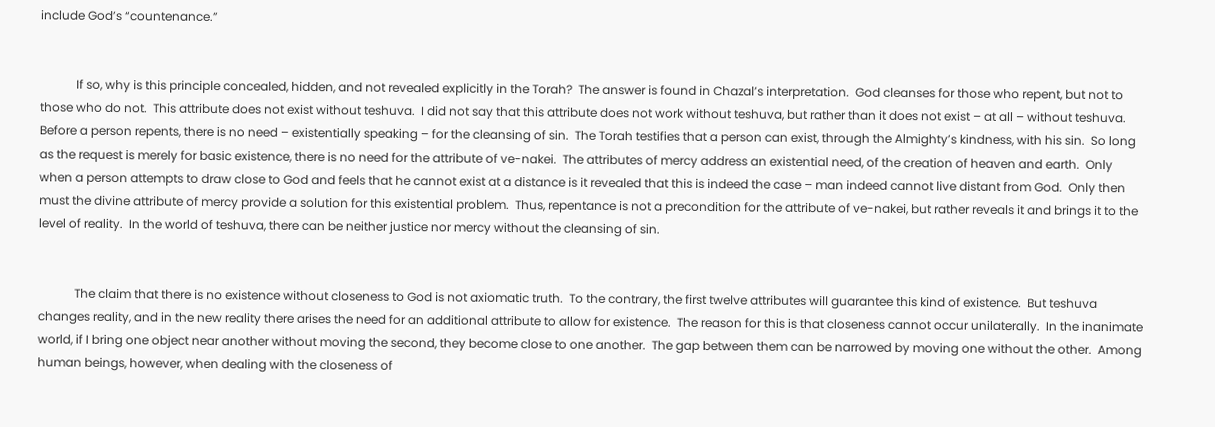include God’s “countenance.”


            If so, why is this principle concealed, hidden, and not revealed explicitly in the Torah?  The answer is found in Chazal’s interpretation.  God cleanses for those who repent, but not to those who do not.  This attribute does not exist without teshuva.  I did not say that this attribute does not work without teshuva, but rather than it does not exist – at all – without teshuva.  Before a person repents, there is no need – existentially speaking – for the cleansing of sin.  The Torah testifies that a person can exist, through the Almighty’s kindness, with his sin.  So long as the request is merely for basic existence, there is no need for the attribute of ve-nakei.  The attributes of mercy address an existential need, of the creation of heaven and earth.  Only when a person attempts to draw close to God and feels that he cannot exist at a distance is it revealed that this is indeed the case – man indeed cannot live distant from God.  Only then must the divine attribute of mercy provide a solution for this existential problem.  Thus, repentance is not a precondition for the attribute of ve-nakei, but rather reveals it and brings it to the level of reality.  In the world of teshuva, there can be neither justice nor mercy without the cleansing of sin.


            The claim that there is no existence without closeness to God is not axiomatic truth.  To the contrary, the first twelve attributes will guarantee this kind of existence.  But teshuva changes reality, and in the new reality there arises the need for an additional attribute to allow for existence.  The reason for this is that closeness cannot occur unilaterally.  In the inanimate world, if I bring one object near another without moving the second, they become close to one another.  The gap between them can be narrowed by moving one without the other.  Among human beings, however, when dealing with the closeness of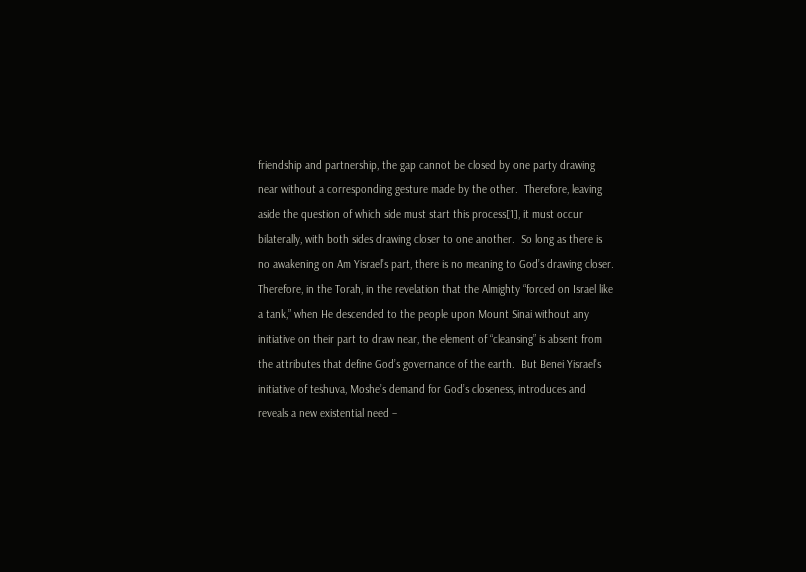friendship and partnership, the gap cannot be closed by one party drawing near without a corresponding gesture made by the other.  Therefore, leaving aside the question of which side must start this process[1], it must occur bilaterally, with both sides drawing closer to one another.  So long as there is no awakening on Am Yisrael’s part, there is no meaning to God’s drawing closer.  Therefore, in the Torah, in the revelation that the Almighty “forced on Israel like a tank,” when He descended to the people upon Mount Sinai without any initiative on their part to draw near, the element of “cleansing” is absent from the attributes that define God’s governance of the earth.  But Benei Yisrael’s initiative of teshuva, Moshe’s demand for God’s closeness, introduces and reveals a new existential need –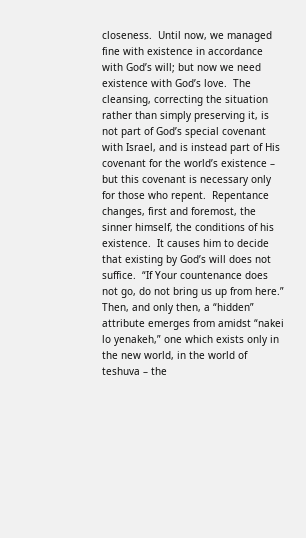closeness.  Until now, we managed fine with existence in accordance with God’s will; but now we need existence with God’s love.  The cleansing, correcting the situation rather than simply preserving it, is not part of God’s special covenant with Israel, and is instead part of His covenant for the world’s existence – but this covenant is necessary only for those who repent.  Repentance changes, first and foremost, the sinner himself, the conditions of his existence.  It causes him to decide that existing by God’s will does not suffice.  “If Your countenance does not go, do not bring us up from here.”  Then, and only then, a “hidden” attribute emerges from amidst “nakei lo yenakeh,” one which exists only in the new world, in the world of teshuva – the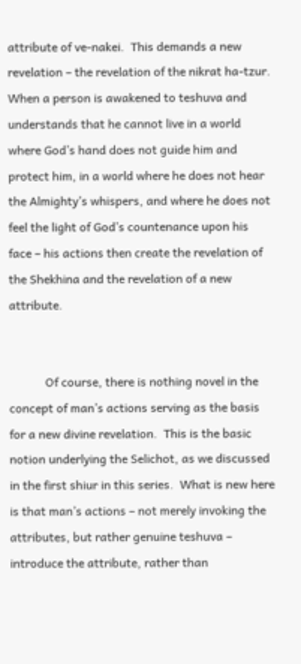attribute of ve-nakei.  This demands a new revelation – the revelation of the nikrat ha-tzur.  When a person is awakened to teshuva and understands that he cannot live in a world where God’s hand does not guide him and protect him, in a world where he does not hear the Almighty’s whispers, and where he does not feel the light of God’s countenance upon his face – his actions then create the revelation of the Shekhina and the revelation of a new attribute.


            Of course, there is nothing novel in the concept of man’s actions serving as the basis for a new divine revelation.  This is the basic notion underlying the Selichot, as we discussed in the first shiur in this series.  What is new here is that man’s actions – not merely invoking the attributes, but rather genuine teshuva – introduce the attribute, rather than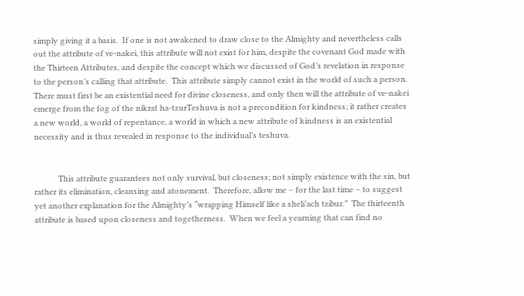simply giving it a basis.  If one is not awakened to draw close to the Almighty and nevertheless calls out the attribute of ve-nakei, this attribute will not exist for him, despite the covenant God made with the Thirteen Attributes, and despite the concept which we discussed of God’s revelation in response to the person’s calling that attribute.  This attribute simply cannot exist in the world of such a person.  There must first be an existential need for divine closeness, and only then will the attribute of ve-nakei emerge from the fog of the nikrat ha-tzurTeshuva is not a precondition for kindness; it rather creates a new world, a world of repentance, a world in which a new attribute of kindness is an existential necessity and is thus revealed in response to the individual’s teshuva.


            This attribute guarantees not only survival, but closeness; not simply existence with the sin, but rather its elimination, cleansing and atonement.  Therefore, allow me – for the last time – to suggest yet another explanation for the Almighty’s “wrapping Himself like a sheli’ach tzibur.”  The thirteenth attribute is based upon closeness and togetherness.  When we feel a yearning that can find no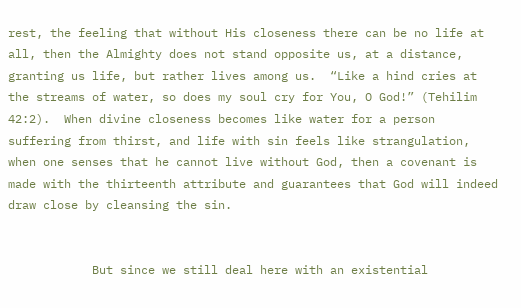rest, the feeling that without His closeness there can be no life at all, then the Almighty does not stand opposite us, at a distance, granting us life, but rather lives among us.  “Like a hind cries at the streams of water, so does my soul cry for You, O God!” (Tehilim 42:2).  When divine closeness becomes like water for a person suffering from thirst, and life with sin feels like strangulation, when one senses that he cannot live without God, then a covenant is made with the thirteenth attribute and guarantees that God will indeed draw close by cleansing the sin.


            But since we still deal here with an existential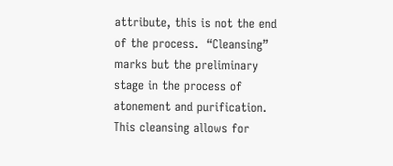attribute, this is not the end of the process.  “Cleansing” marks but the preliminary stage in the process of atonement and purification.  This cleansing allows for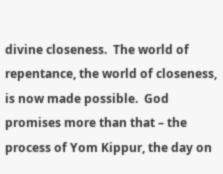divine closeness.  The world of repentance, the world of closeness, is now made possible.  God promises more than that – the process of Yom Kippur, the day on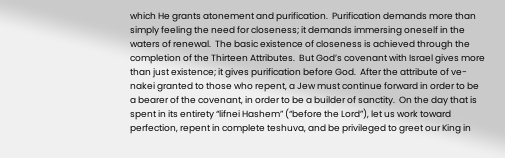which He grants atonement and purification.  Purification demands more than simply feeling the need for closeness; it demands immersing oneself in the waters of renewal.  The basic existence of closeness is achieved through the completion of the Thirteen Attributes.  But God’s covenant with Israel gives more than just existence; it gives purification before God.  After the attribute of ve-nakei granted to those who repent, a Jew must continue forward in order to be a bearer of the covenant, in order to be a builder of sanctity.  On the day that is spent in its entirety “lifnei Hashem” (“before the Lord”), let us work toward perfection, repent in complete teshuva, and be privileged to greet our King in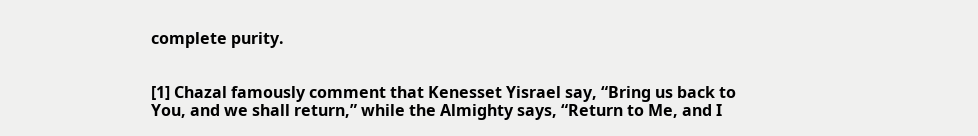complete purity.


[1] Chazal famously comment that Kenesset Yisrael say, “Bring us back to You, and we shall return,” while the Almighty says, “Return to Me, and I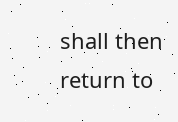shall then return to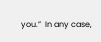you.”  In any case,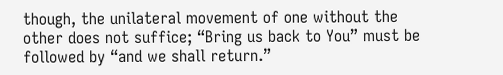though, the unilateral movement of one without the other does not suffice; “Bring us back to You” must be followed by “and we shall return.”